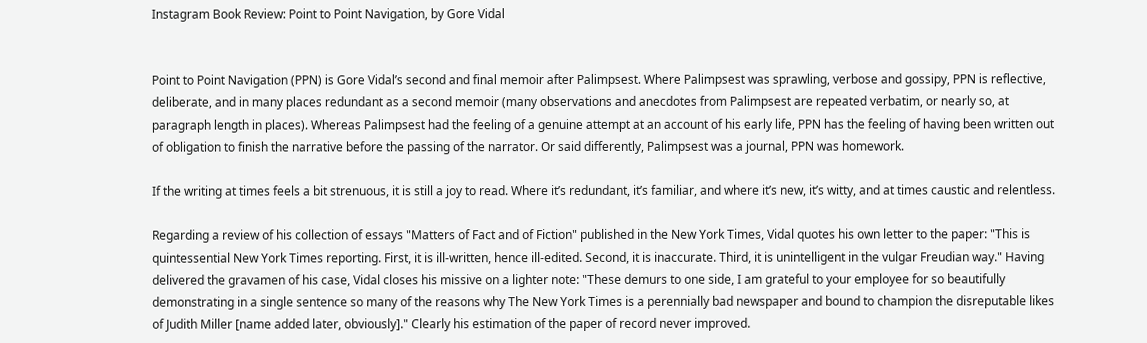Instagram Book Review: Point to Point Navigation, by Gore Vidal


Point to Point Navigation (PPN) is Gore Vidal’s second and final memoir after Palimpsest. Where Palimpsest was sprawling, verbose and gossipy, PPN is reflective, deliberate, and in many places redundant as a second memoir (many observations and anecdotes from Palimpsest are repeated verbatim, or nearly so, at paragraph length in places). Whereas Palimpsest had the feeling of a genuine attempt at an account of his early life, PPN has the feeling of having been written out of obligation to finish the narrative before the passing of the narrator. Or said differently, Palimpsest was a journal, PPN was homework.

If the writing at times feels a bit strenuous, it is still a joy to read. Where it’s redundant, it’s familiar, and where it’s new, it’s witty, and at times caustic and relentless.

Regarding a review of his collection of essays "Matters of Fact and of Fiction" published in the New York Times, Vidal quotes his own letter to the paper: "This is quintessential New York Times reporting. First, it is ill-written, hence ill-edited. Second, it is inaccurate. Third, it is unintelligent in the vulgar Freudian way." Having delivered the gravamen of his case, Vidal closes his missive on a lighter note: "These demurs to one side, I am grateful to your employee for so beautifully demonstrating in a single sentence so many of the reasons why The New York Times is a perennially bad newspaper and bound to champion the disreputable likes of Judith Miller [name added later, obviously]." Clearly his estimation of the paper of record never improved.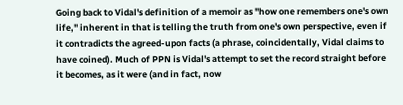Going back to Vidal's definition of a memoir as "how one remembers one's own life," inherent in that is telling the truth from one's own perspective, even if it contradicts the agreed-upon facts (a phrase, coincidentally, Vidal claims to have coined). Much of PPN is Vidal's attempt to set the record straight before it becomes, as it were (and in fact, now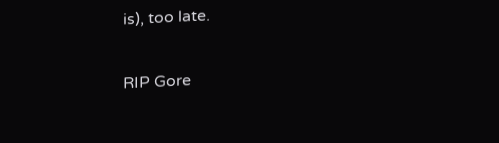is), too late.

RIP Gore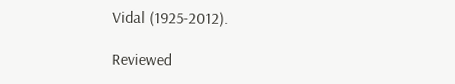Vidal (1925-2012).

Reviewed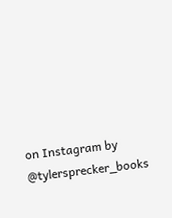on Instagram by @tylersprecker_books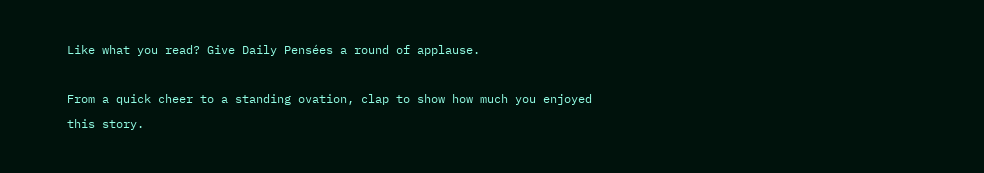Like what you read? Give Daily Pensées a round of applause.

From a quick cheer to a standing ovation, clap to show how much you enjoyed this story.